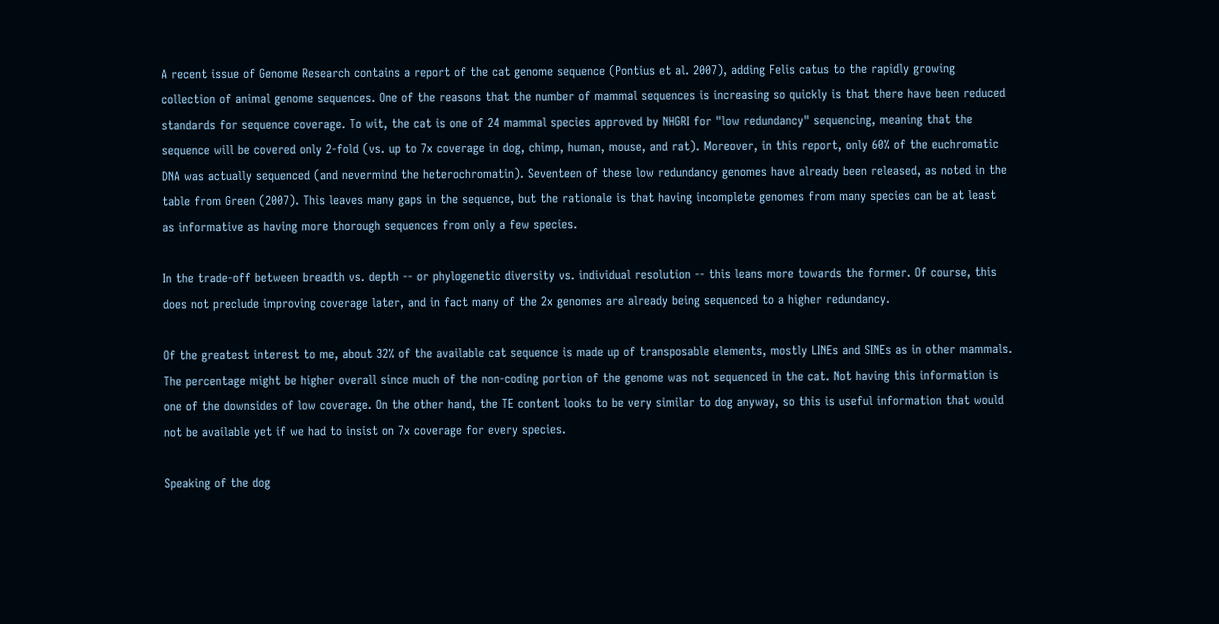A recent issue of Genome Research contains a report of the cat genome sequence (Pontius et al. 2007), adding Felis catus to the rapidly growing collection of animal genome sequences. One of the reasons that the number of mammal sequences is increasing so quickly is that there have been reduced standards for sequence coverage. To wit, the cat is one of 24 mammal species approved by NHGRI for "low redundancy" sequencing, meaning that the sequence will be covered only 2-fold (vs. up to 7x coverage in dog, chimp, human, mouse, and rat). Moreover, in this report, only 60% of the euchromatic DNA was actually sequenced (and nevermind the heterochromatin). Seventeen of these low redundancy genomes have already been released, as noted in the table from Green (2007). This leaves many gaps in the sequence, but the rationale is that having incomplete genomes from many species can be at least as informative as having more thorough sequences from only a few species.

In the trade-off between breadth vs. depth -- or phylogenetic diversity vs. individual resolution -- this leans more towards the former. Of course, this does not preclude improving coverage later, and in fact many of the 2x genomes are already being sequenced to a higher redundancy.

Of the greatest interest to me, about 32% of the available cat sequence is made up of transposable elements, mostly LINEs and SINEs as in other mammals. The percentage might be higher overall since much of the non-coding portion of the genome was not sequenced in the cat. Not having this information is one of the downsides of low coverage. On the other hand, the TE content looks to be very similar to dog anyway, so this is useful information that would not be available yet if we had to insist on 7x coverage for every species.

Speaking of the dog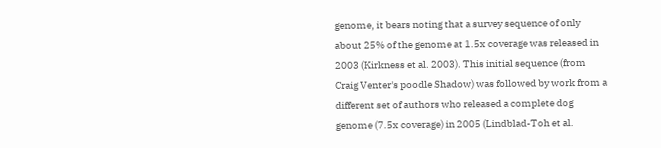genome, it bears noting that a survey sequence of only about 25% of the genome at 1.5x coverage was released in 2003 (Kirkness et al. 2003). This initial sequence (from Craig Venter's poodle Shadow) was followed by work from a different set of authors who released a complete dog genome (7.5x coverage) in 2005 (Lindblad-Toh et al.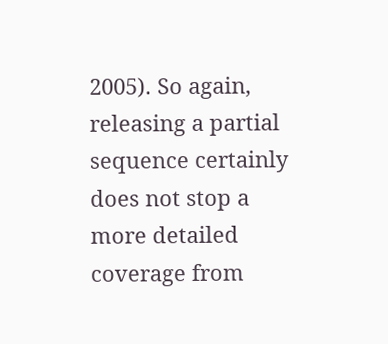2005). So again, releasing a partial sequence certainly does not stop a more detailed coverage from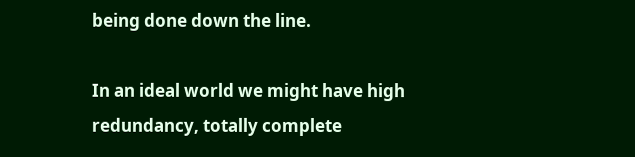being done down the line.

In an ideal world we might have high redundancy, totally complete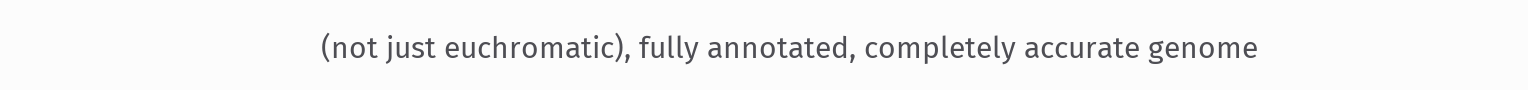(not just euchromatic), fully annotated, completely accurate genome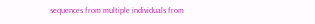sequences from multiple individuals from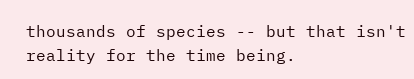thousands of species -- but that isn't reality for the time being.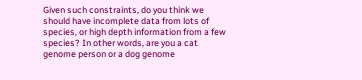Given such constraints, do you think we should have incomplete data from lots of species, or high depth information from a few species? In other words, are you a cat genome person or a dog genome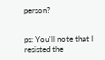person?


ps: You'll note that I resisted the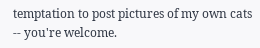temptation to post pictures of my own cats -- you're welcome.